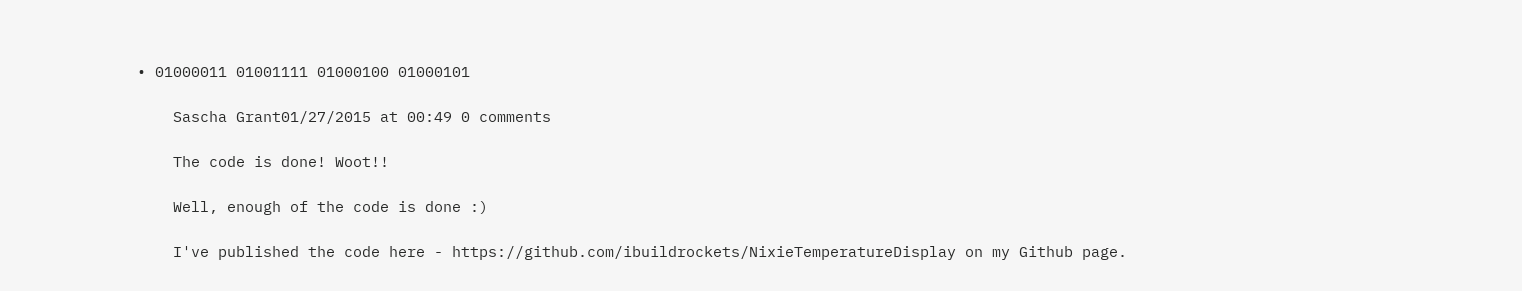• 01000011 01001111 01000100 01000101

    Sascha Grant01/27/2015 at 00:49 0 comments

    The code is done! Woot!!

    Well, enough of the code is done :)

    I've published the code here - https://github.com/ibuildrockets/NixieTemperatureDisplay on my Github page.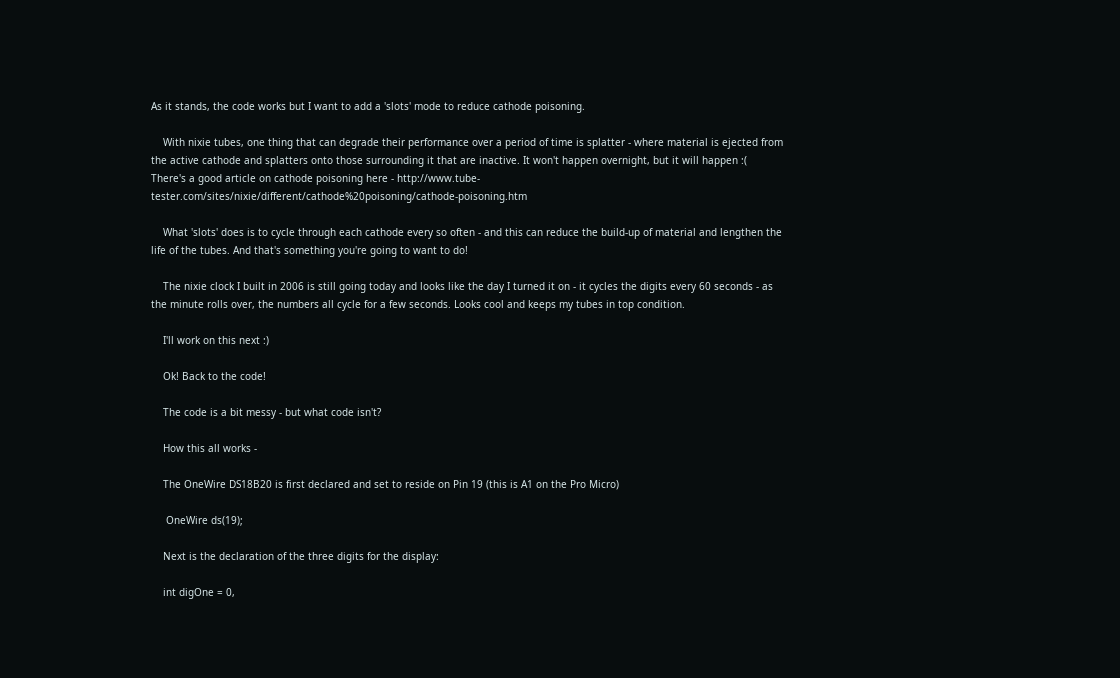As it stands, the code works but I want to add a 'slots' mode to reduce cathode poisoning.

    With nixie tubes, one thing that can degrade their performance over a period of time is splatter - where material is ejected from the active cathode and splatters onto those surrounding it that are inactive. It won't happen overnight, but it will happen :( There's a good article on cathode poisoning here - http://www.tube-tester.com/sites/nixie/different/cathode%20poisoning/cathode-poisoning.htm

    What 'slots' does is to cycle through each cathode every so often - and this can reduce the build-up of material and lengthen the life of the tubes. And that's something you're going to want to do!

    The nixie clock I built in 2006 is still going today and looks like the day I turned it on - it cycles the digits every 60 seconds - as the minute rolls over, the numbers all cycle for a few seconds. Looks cool and keeps my tubes in top condition.

    I'll work on this next :)

    Ok! Back to the code!

    The code is a bit messy - but what code isn't?

    How this all works -

    The OneWire DS18B20 is first declared and set to reside on Pin 19 (this is A1 on the Pro Micro)

     OneWire ds(19);

    Next is the declaration of the three digits for the display:

    int digOne = 0,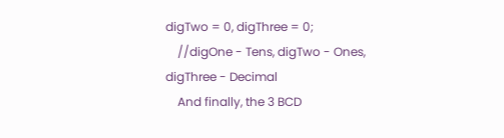digTwo = 0, digThree = 0;
    //digOne - Tens, digTwo - Ones, digThree - Decimal
    And finally, the 3 BCD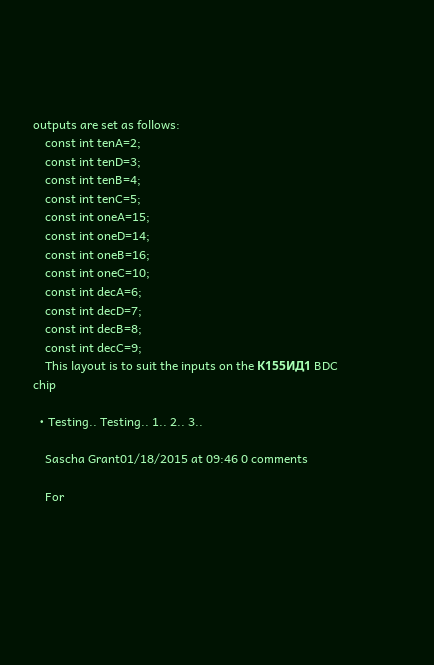outputs are set as follows:
    const int tenA=2;
    const int tenD=3;
    const int tenB=4;
    const int tenC=5;
    const int oneA=15;
    const int oneD=14;
    const int oneB=16;
    const int oneC=10;
    const int decA=6;
    const int decD=7;
    const int decB=8;
    const int decC=9;
    This layout is to suit the inputs on the К155ИД1 BDC chip

  • Testing.. Testing.. 1.. 2.. 3..

    Sascha Grant01/18/2015 at 09:46 0 comments

    For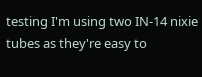testing I'm using two IN-14 nixie tubes as they're easy to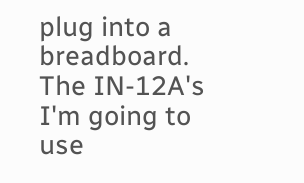plug into a breadboard. The IN-12A's I'm going to use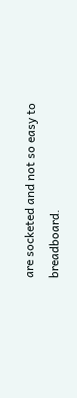are socketed and not so easy to breadboard.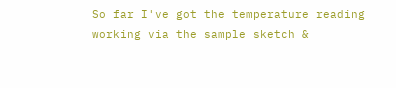So far I've got the temperature reading working via the sample sketch &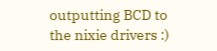outputting BCD to the nixie drivers :)